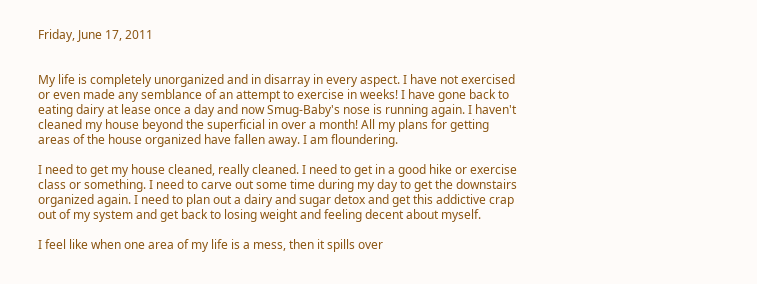Friday, June 17, 2011


My life is completely unorganized and in disarray in every aspect. I have not exercised or even made any semblance of an attempt to exercise in weeks! I have gone back to eating dairy at lease once a day and now Smug-Baby's nose is running again. I haven't cleaned my house beyond the superficial in over a month! All my plans for getting areas of the house organized have fallen away. I am floundering.

I need to get my house cleaned, really cleaned. I need to get in a good hike or exercise class or something. I need to carve out some time during my day to get the downstairs organized again. I need to plan out a dairy and sugar detox and get this addictive crap out of my system and get back to losing weight and feeling decent about myself.

I feel like when one area of my life is a mess, then it spills over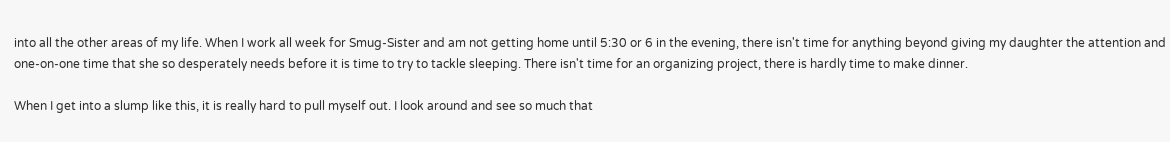into all the other areas of my life. When I work all week for Smug-Sister and am not getting home until 5:30 or 6 in the evening, there isn't time for anything beyond giving my daughter the attention and one-on-one time that she so desperately needs before it is time to try to tackle sleeping. There isn't time for an organizing project, there is hardly time to make dinner.

When I get into a slump like this, it is really hard to pull myself out. I look around and see so much that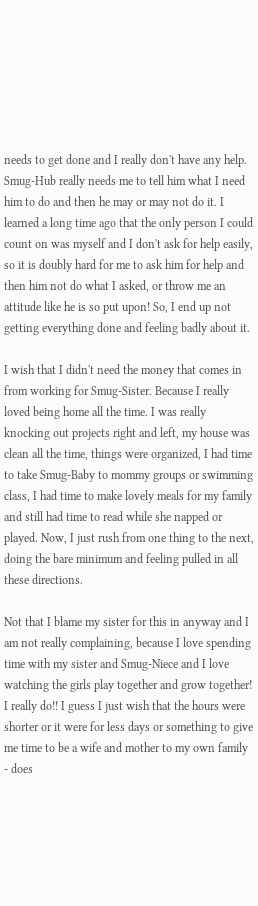needs to get done and I really don't have any help. Smug-Hub really needs me to tell him what I need him to do and then he may or may not do it. I learned a long time ago that the only person I could count on was myself and I don't ask for help easily, so it is doubly hard for me to ask him for help and then him not do what I asked, or throw me an attitude like he is so put upon! So, I end up not getting everything done and feeling badly about it.

I wish that I didn't need the money that comes in from working for Smug-Sister. Because I really loved being home all the time. I was really knocking out projects right and left, my house was clean all the time, things were organized, I had time to take Smug-Baby to mommy groups or swimming class, I had time to make lovely meals for my family and still had time to read while she napped or played. Now, I just rush from one thing to the next, doing the bare minimum and feeling pulled in all these directions.

Not that I blame my sister for this in anyway and I am not really complaining, because I love spending time with my sister and Smug-Niece and I love watching the girls play together and grow together! I really do!! I guess I just wish that the hours were shorter or it were for less days or something to give me time to be a wife and mother to my own family - does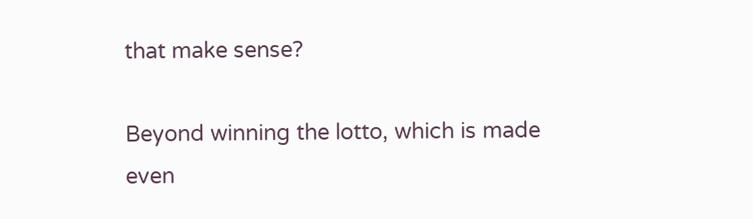that make sense?

Beyond winning the lotto, which is made even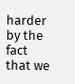harder by the fact that we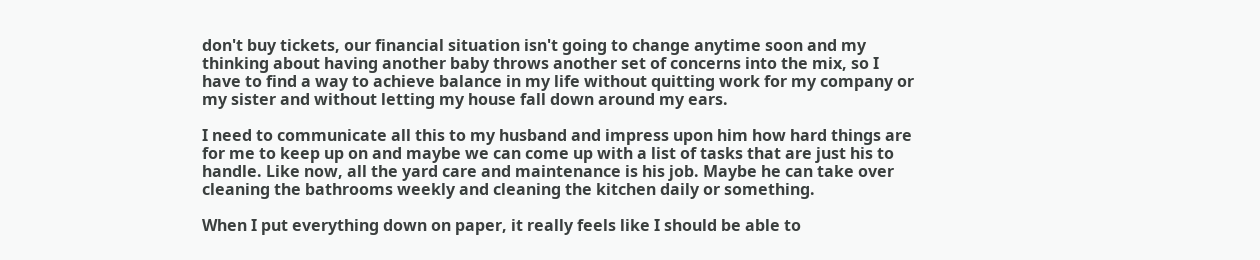don't buy tickets, our financial situation isn't going to change anytime soon and my thinking about having another baby throws another set of concerns into the mix, so I have to find a way to achieve balance in my life without quitting work for my company or my sister and without letting my house fall down around my ears.

I need to communicate all this to my husband and impress upon him how hard things are for me to keep up on and maybe we can come up with a list of tasks that are just his to handle. Like now, all the yard care and maintenance is his job. Maybe he can take over cleaning the bathrooms weekly and cleaning the kitchen daily or something.

When I put everything down on paper, it really feels like I should be able to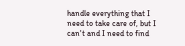handle everything that I need to take care of, but I can't and I need to find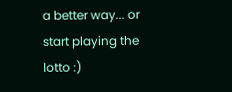a better way... or start playing the lotto :)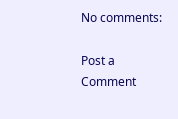No comments:

Post a Comment